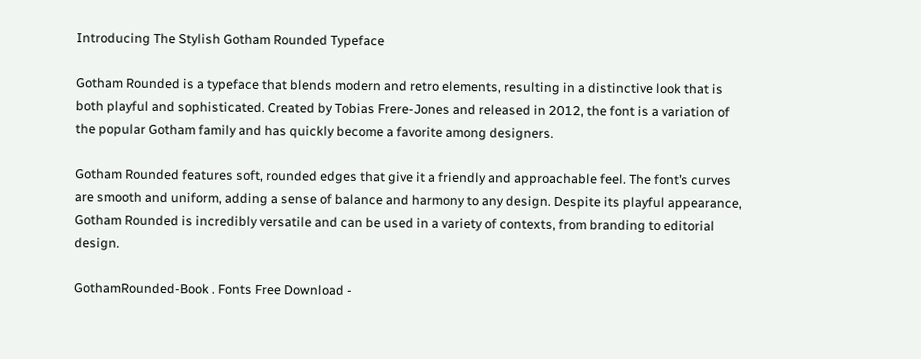Introducing The Stylish Gotham Rounded Typeface

Gotham Rounded is a typeface that blends modern and retro elements, resulting in a distinctive look that is both playful and sophisticated. Created by Tobias Frere-Jones and released in 2012, the font is a variation of the popular Gotham family and has quickly become a favorite among designers.

Gotham Rounded features soft, rounded edges that give it a friendly and approachable feel. The font’s curves are smooth and uniform, adding a sense of balance and harmony to any design. Despite its playful appearance, Gotham Rounded is incredibly versatile and can be used in a variety of contexts, from branding to editorial design.

GothamRounded-Book . Fonts Free Download -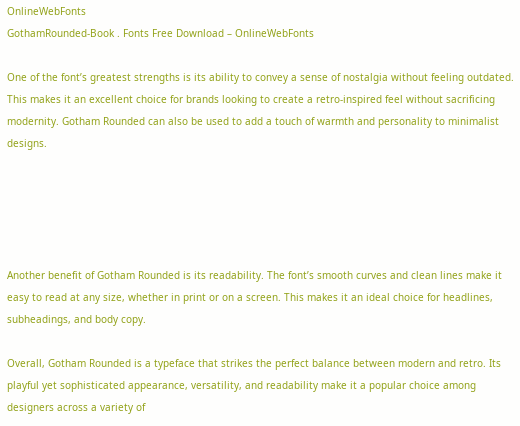OnlineWebFonts
GothamRounded-Book . Fonts Free Download – OnlineWebFonts

One of the font’s greatest strengths is its ability to convey a sense of nostalgia without feeling outdated. This makes it an excellent choice for brands looking to create a retro-inspired feel without sacrificing modernity. Gotham Rounded can also be used to add a touch of warmth and personality to minimalist designs.





Another benefit of Gotham Rounded is its readability. The font’s smooth curves and clean lines make it easy to read at any size, whether in print or on a screen. This makes it an ideal choice for headlines, subheadings, and body copy.

Overall, Gotham Rounded is a typeface that strikes the perfect balance between modern and retro. Its playful yet sophisticated appearance, versatility, and readability make it a popular choice among designers across a variety of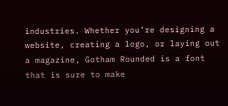industries. Whether you’re designing a website, creating a logo, or laying out a magazine, Gotham Rounded is a font that is sure to make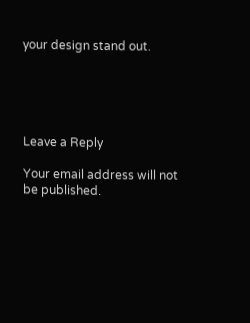your design stand out.





Leave a Reply

Your email address will not be published.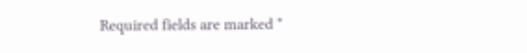Required fields are marked *